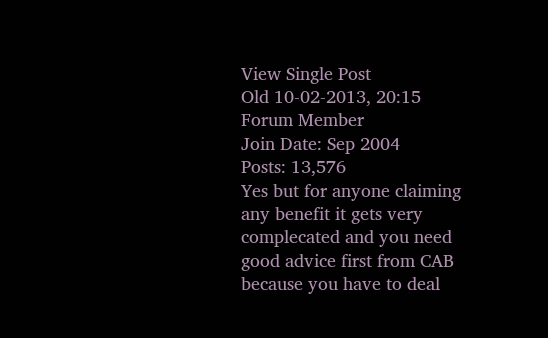View Single Post
Old 10-02-2013, 20:15
Forum Member
Join Date: Sep 2004
Posts: 13,576
Yes but for anyone claiming any benefit it gets very complecated and you need good advice first from CAB because you have to deal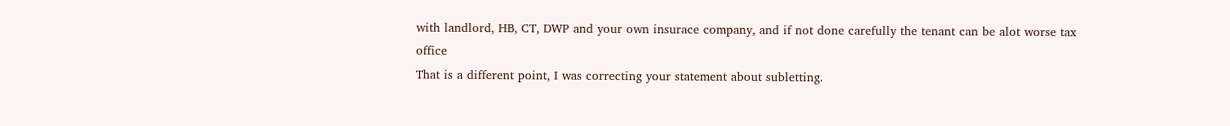with landlord, HB, CT, DWP and your own insurace company, and if not done carefully the tenant can be alot worse tax office
That is a different point, I was correcting your statement about subletting.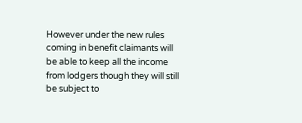However under the new rules coming in benefit claimants will be able to keep all the income from lodgers though they will still be subject to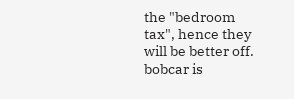the "bedroom tax", hence they will be better off.
bobcar is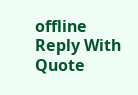offline   Reply With Quote